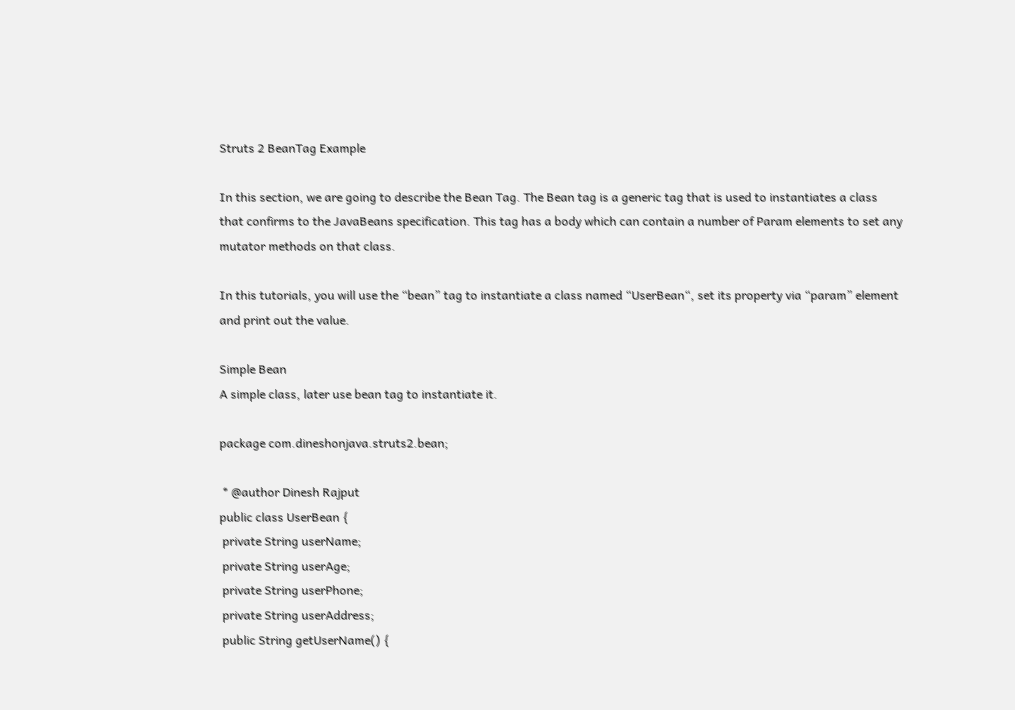Struts 2 BeanTag Example

In this section, we are going to describe the Bean Tag. The Bean tag is a generic tag that is used to instantiates a class that confirms to the JavaBeans specification. This tag has a body which can contain a number of Param elements to set any mutator methods on that class.

In this tutorials, you will use the “bean” tag to instantiate a class named “UserBean“, set its property via “param” element and print out the value.

Simple Bean
A simple class, later use bean tag to instantiate it.

package com.dineshonjava.struts2.bean;

 * @author Dinesh Rajput
public class UserBean {
 private String userName;
 private String userAge;
 private String userPhone;
 private String userAddress;
 public String getUserName() {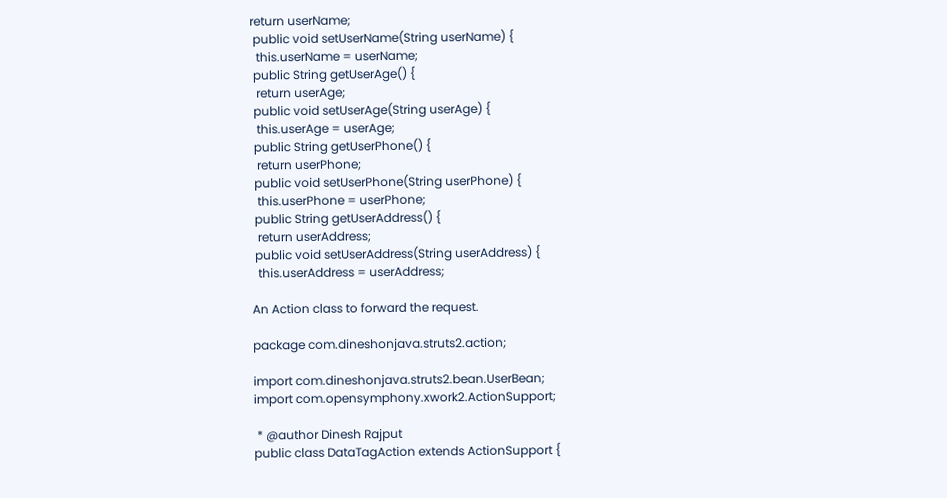return userName;
 public void setUserName(String userName) {
  this.userName = userName;
 public String getUserAge() {
  return userAge;
 public void setUserAge(String userAge) {
  this.userAge = userAge;
 public String getUserPhone() {
  return userPhone;
 public void setUserPhone(String userPhone) {
  this.userPhone = userPhone;
 public String getUserAddress() {
  return userAddress;
 public void setUserAddress(String userAddress) {
  this.userAddress = userAddress;

An Action class to forward the request.

package com.dineshonjava.struts2.action;

import com.dineshonjava.struts2.bean.UserBean;
import com.opensymphony.xwork2.ActionSupport;

 * @author Dinesh Rajput
public class DataTagAction extends ActionSupport {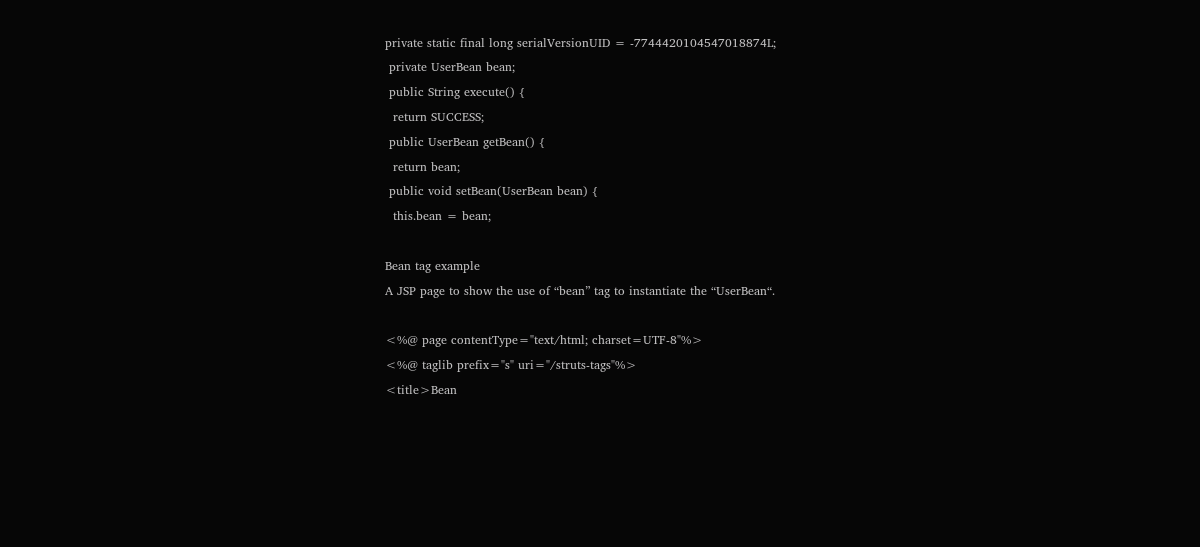private static final long serialVersionUID = -7744420104547018874L;
 private UserBean bean;
 public String execute() {
  return SUCCESS;
 public UserBean getBean() {
  return bean;
 public void setBean(UserBean bean) {
  this.bean = bean;

Bean tag example
A JSP page to show the use of “bean” tag to instantiate the “UserBean“.

<%@ page contentType="text/html; charset=UTF-8"%>
<%@ taglib prefix="s" uri="/struts-tags"%>
<title>Bean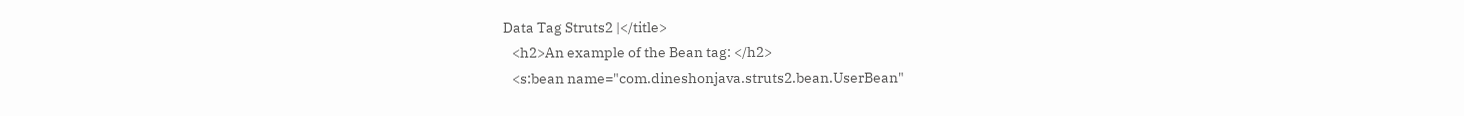Data Tag Struts2 |</title>
   <h2>An example of the Bean tag: </h2>
   <s:bean name="com.dineshonjava.struts2.bean.UserBean"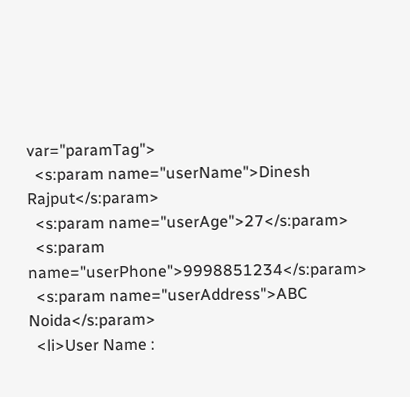var="paramTag">
  <s:param name="userName">Dinesh Rajput</s:param>
  <s:param name="userAge">27</s:param>
  <s:param name="userPhone">9998851234</s:param>
  <s:param name="userAddress">ABC Noida</s:param>
  <li>User Name :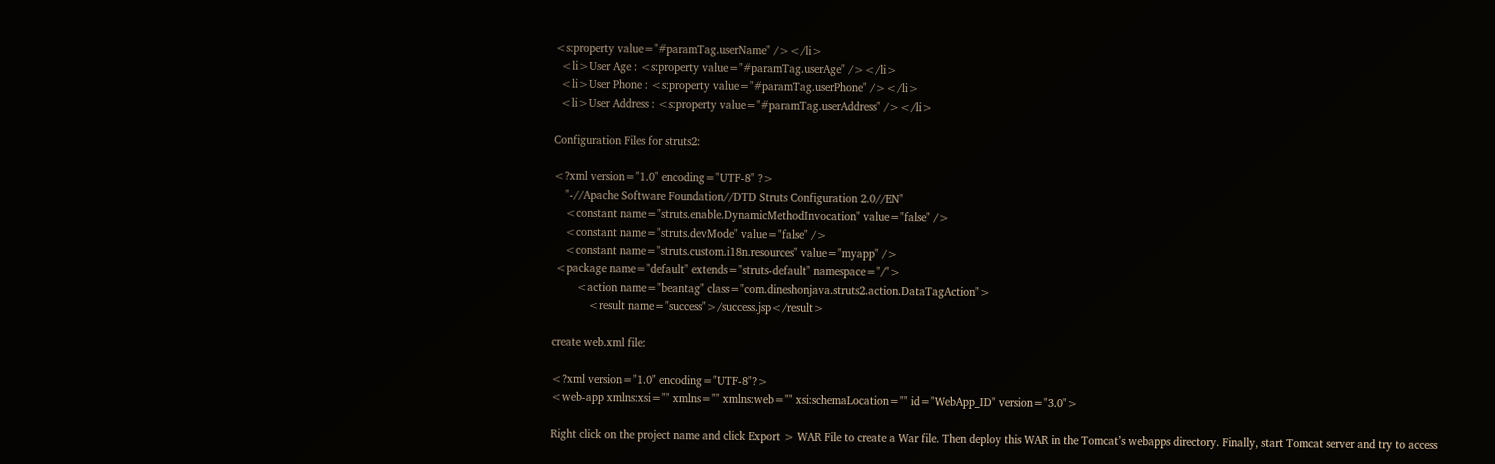<s:property value="#paramTag.userName" /></li>
  <li>User Age : <s:property value="#paramTag.userAge" /></li>
  <li>User Phone : <s:property value="#paramTag.userPhone" /></li>
  <li>User Address : <s:property value="#paramTag.userAddress" /></li>

Configuration Files for struts2:

<?xml version="1.0" encoding="UTF-8" ?>
    "-//Apache Software Foundation//DTD Struts Configuration 2.0//EN"
    <constant name="struts.enable.DynamicMethodInvocation" value="false" />
    <constant name="struts.devMode" value="false" />
    <constant name="struts.custom.i18n.resources" value="myapp" />
 <package name="default" extends="struts-default" namespace="/">
        <action name="beantag" class="com.dineshonjava.struts2.action.DataTagAction">
            <result name="success">/success.jsp</result>

create web.xml file:

<?xml version="1.0" encoding="UTF-8"?>
<web-app xmlns:xsi="" xmlns="" xmlns:web="" xsi:schemaLocation="" id="WebApp_ID" version="3.0">

Right click on the project name and click Export > WAR File to create a War file. Then deploy this WAR in the Tomcat’s webapps directory. Finally, start Tomcat server and try to access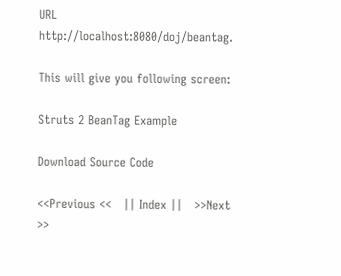URL http://localhost:8080/doj/beantag.

This will give you following screen:

Struts 2 BeanTag Example

Download Source Code

<<Previous <<   || Index ||   >>Next >>